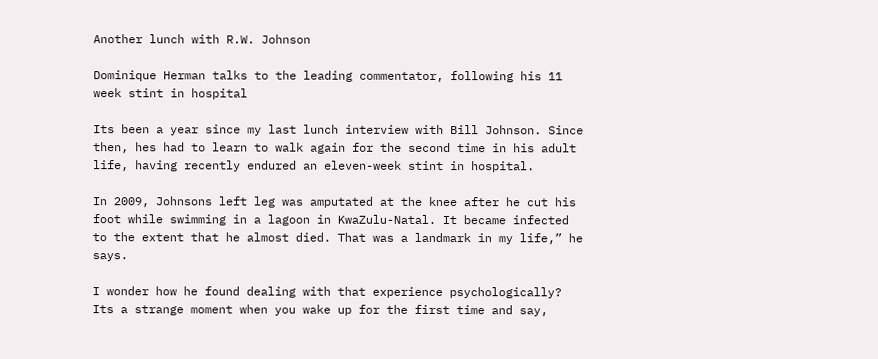Another lunch with R.W. Johnson

Dominique Herman talks to the leading commentator, following his 11 week stint in hospital

Its been a year since my last lunch interview with Bill Johnson. Since then, hes had to learn to walk again for the second time in his adult life, having recently endured an eleven-week stint in hospital.

In 2009, Johnsons left leg was amputated at the knee after he cut his foot while swimming in a lagoon in KwaZulu-Natal. It became infected to the extent that he almost died. That was a landmark in my life,” he says.

I wonder how he found dealing with that experience psychologically? Its a strange moment when you wake up for the first time and say,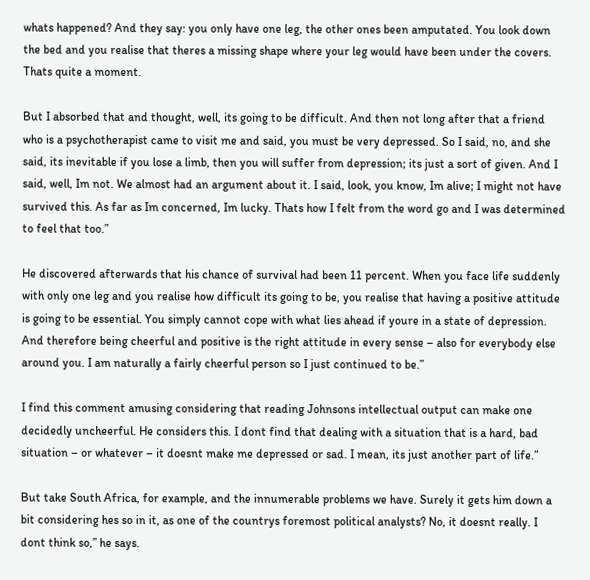whats happened? And they say: you only have one leg, the other ones been amputated. You look down the bed and you realise that theres a missing shape where your leg would have been under the covers. Thats quite a moment.

But I absorbed that and thought, well, its going to be difficult. And then not long after that a friend who is a psychotherapist came to visit me and said, you must be very depressed. So I said, no, and she said, its inevitable if you lose a limb, then you will suffer from depression; its just a sort of given. And I said, well, Im not. We almost had an argument about it. I said, look, you know, Im alive; I might not have survived this. As far as Im concerned, Im lucky. Thats how I felt from the word go and I was determined to feel that too.”

He discovered afterwards that his chance of survival had been 11 percent. When you face life suddenly with only one leg and you realise how difficult its going to be, you realise that having a positive attitude is going to be essential. You simply cannot cope with what lies ahead if youre in a state of depression. And therefore being cheerful and positive is the right attitude in every sense – also for everybody else around you. I am naturally a fairly cheerful person so I just continued to be.”

I find this comment amusing considering that reading Johnsons intellectual output can make one decidedly uncheerful. He considers this. I dont find that dealing with a situation that is a hard, bad situation – or whatever – it doesnt make me depressed or sad. I mean, its just another part of life.”

But take South Africa, for example, and the innumerable problems we have. Surely it gets him down a bit considering hes so in it, as one of the countrys foremost political analysts? No, it doesnt really. I dont think so,” he says.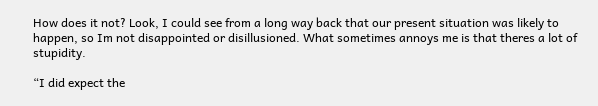How does it not? Look, I could see from a long way back that our present situation was likely to happen, so Im not disappointed or disillusioned. What sometimes annoys me is that theres a lot of stupidity.

“I did expect the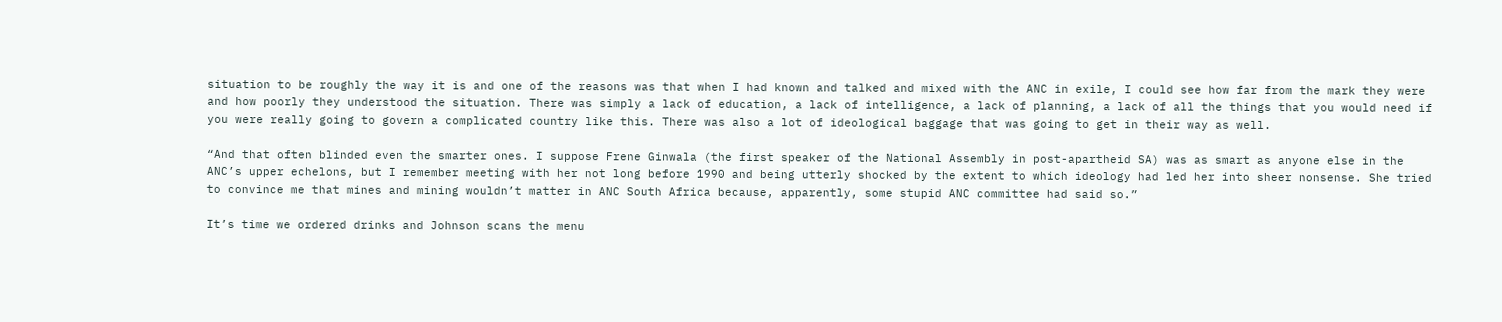situation to be roughly the way it is and one of the reasons was that when I had known and talked and mixed with the ANC in exile, I could see how far from the mark they were and how poorly they understood the situation. There was simply a lack of education, a lack of intelligence, a lack of planning, a lack of all the things that you would need if you were really going to govern a complicated country like this. There was also a lot of ideological baggage that was going to get in their way as well.

“And that often blinded even the smarter ones. I suppose Frene Ginwala (the first speaker of the National Assembly in post-apartheid SA) was as smart as anyone else in the ANC’s upper echelons, but I remember meeting with her not long before 1990 and being utterly shocked by the extent to which ideology had led her into sheer nonsense. She tried to convince me that mines and mining wouldn’t matter in ANC South Africa because, apparently, some stupid ANC committee had said so.”

It’s time we ordered drinks and Johnson scans the menu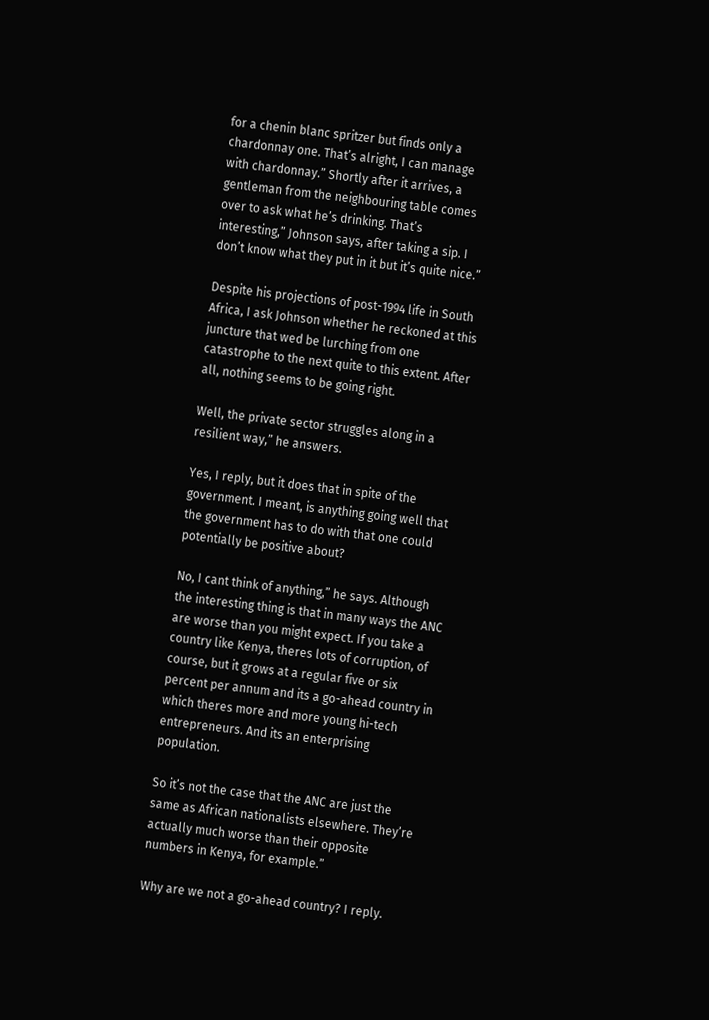for a chenin blanc spritzer but finds only a chardonnay one. That’s alright, I can manage with chardonnay.” Shortly after it arrives, a gentleman from the neighbouring table comes over to ask what he’s drinking. That’s interesting,” Johnson says, after taking a sip. I don’t know what they put in it but it’s quite nice.”

Despite his projections of post-1994 life in South Africa, I ask Johnson whether he reckoned at this juncture that wed be lurching from one catastrophe to the next quite to this extent. After all, nothing seems to be going right.

Well, the private sector struggles along in a resilient way,” he answers.

Yes, I reply, but it does that in spite of the government. I meant, is anything going well that the government has to do with that one could potentially be positive about?

No, I cant think of anything,” he says. Although the interesting thing is that in many ways the ANC are worse than you might expect. If you take a country like Kenya, theres lots of corruption, of course, but it grows at a regular five or six percent per annum and its a go-ahead country in which theres more and more young hi-tech entrepreneurs. And its an enterprising population.

So it’s not the case that the ANC are just the same as African nationalists elsewhere. They’re actually much worse than their opposite numbers in Kenya, for example.”

Why are we not a go-ahead country? I reply.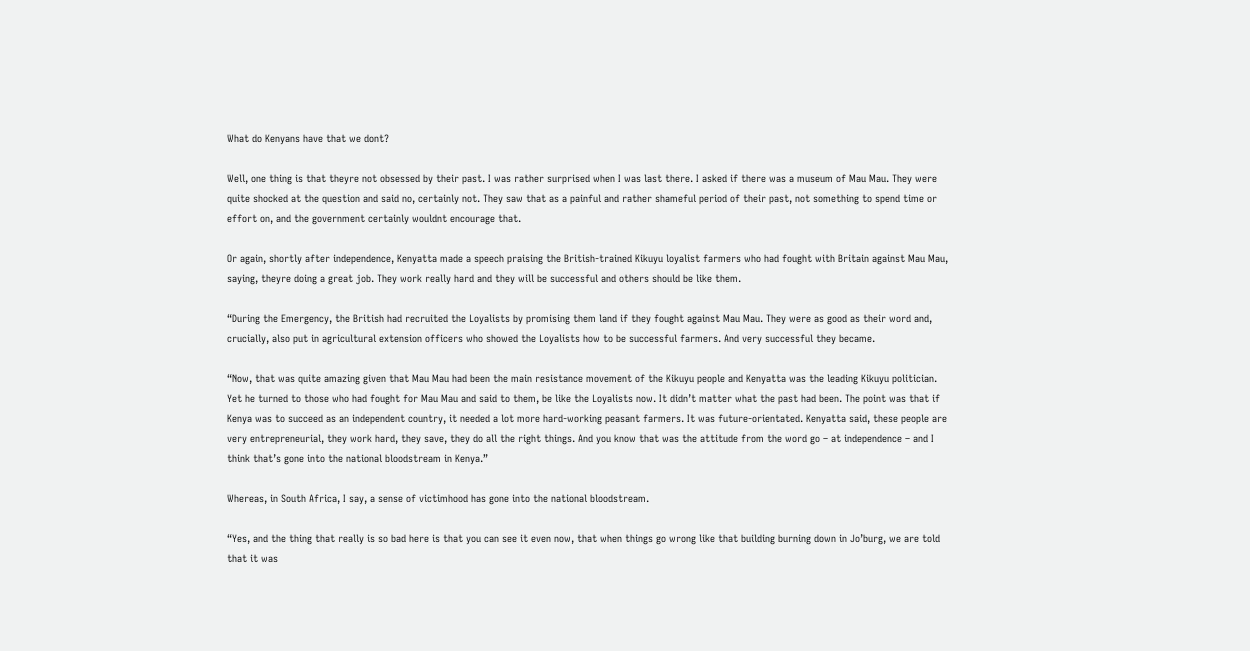What do Kenyans have that we dont?

Well, one thing is that theyre not obsessed by their past. I was rather surprised when I was last there. I asked if there was a museum of Mau Mau. They were quite shocked at the question and said no, certainly not. They saw that as a painful and rather shameful period of their past, not something to spend time or effort on, and the government certainly wouldnt encourage that.

Or again, shortly after independence, Kenyatta made a speech praising the British-trained Kikuyu loyalist farmers who had fought with Britain against Mau Mau, saying, theyre doing a great job. They work really hard and they will be successful and others should be like them.

“During the Emergency, the British had recruited the Loyalists by promising them land if they fought against Mau Mau. They were as good as their word and, crucially, also put in agricultural extension officers who showed the Loyalists how to be successful farmers. And very successful they became.

“Now, that was quite amazing given that Mau Mau had been the main resistance movement of the Kikuyu people and Kenyatta was the leading Kikuyu politician. Yet he turned to those who had fought for Mau Mau and said to them, be like the Loyalists now. It didn’t matter what the past had been. The point was that if Kenya was to succeed as an independent country, it needed a lot more hard-working peasant farmers. It was future-orientated. Kenyatta said, these people are very entrepreneurial, they work hard, they save, they do all the right things. And you know that was the attitude from the word go – at independence – and I think that’s gone into the national bloodstream in Kenya.”

Whereas, in South Africa, I say, a sense of victimhood has gone into the national bloodstream.

“Yes, and the thing that really is so bad here is that you can see it even now, that when things go wrong like that building burning down in Jo’burg, we are told that it was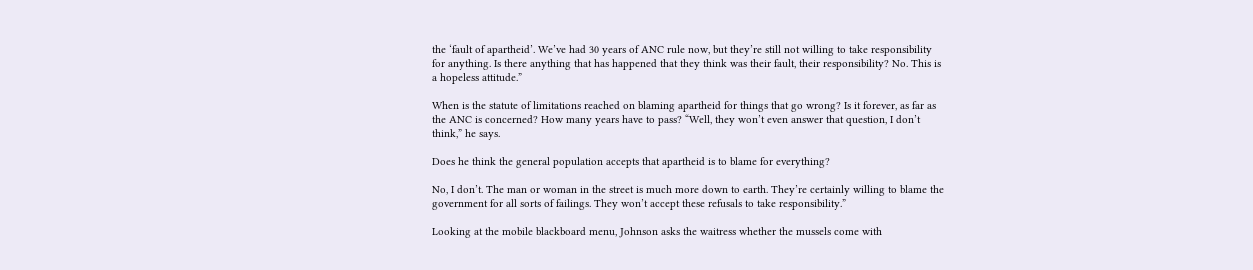the ‘fault of apartheid’. We’ve had 30 years of ANC rule now, but they’re still not willing to take responsibility for anything. Is there anything that has happened that they think was their fault, their responsibility? No. This is a hopeless attitude.”

When is the statute of limitations reached on blaming apartheid for things that go wrong? Is it forever, as far as the ANC is concerned? How many years have to pass? “Well, they won’t even answer that question, I don’t think,” he says.

Does he think the general population accepts that apartheid is to blame for everything?

No, I don’t. The man or woman in the street is much more down to earth. They’re certainly willing to blame the government for all sorts of failings. They won’t accept these refusals to take responsibility.”

Looking at the mobile blackboard menu, Johnson asks the waitress whether the mussels come with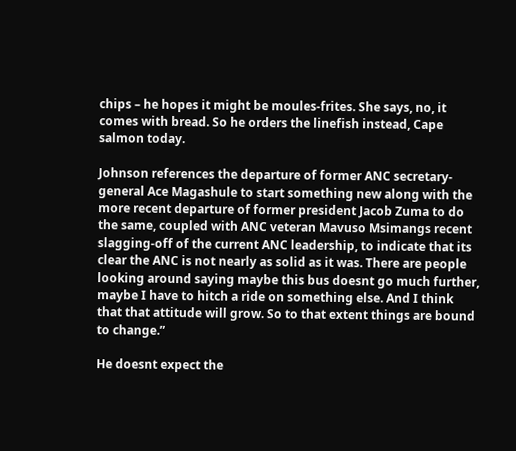chips – he hopes it might be moules-frites. She says, no, it comes with bread. So he orders the linefish instead, Cape salmon today.

Johnson references the departure of former ANC secretary-general Ace Magashule to start something new along with the more recent departure of former president Jacob Zuma to do the same, coupled with ANC veteran Mavuso Msimangs recent slagging-off of the current ANC leadership, to indicate that its clear the ANC is not nearly as solid as it was. There are people looking around saying maybe this bus doesnt go much further, maybe I have to hitch a ride on something else. And I think that that attitude will grow. So to that extent things are bound to change.”

He doesnt expect the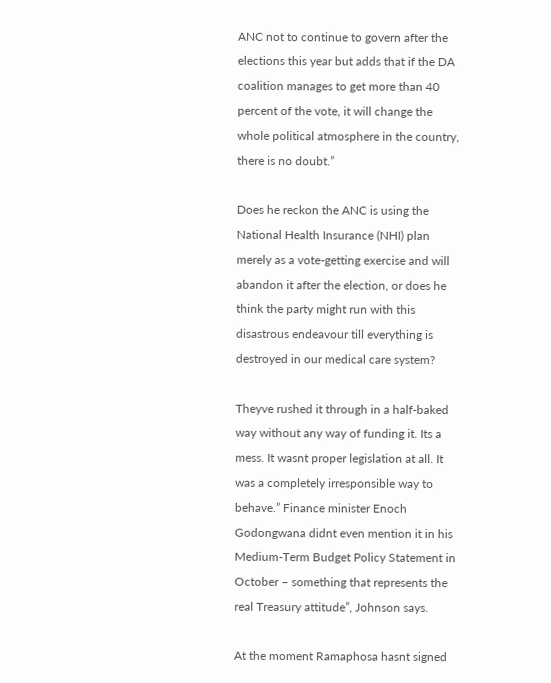ANC not to continue to govern after the elections this year but adds that if the DA coalition manages to get more than 40 percent of the vote, it will change the whole political atmosphere in the country, there is no doubt.”

Does he reckon the ANC is using the National Health Insurance (NHI) plan merely as a vote-getting exercise and will abandon it after the election, or does he think the party might run with this disastrous endeavour till everything is destroyed in our medical care system?

Theyve rushed it through in a half-baked way without any way of funding it. Its a mess. It wasnt proper legislation at all. It was a completely irresponsible way to behave.” Finance minister Enoch Godongwana didnt even mention it in his Medium-Term Budget Policy Statement in October – something that represents the real Treasury attitude”, Johnson says.

At the moment Ramaphosa hasnt signed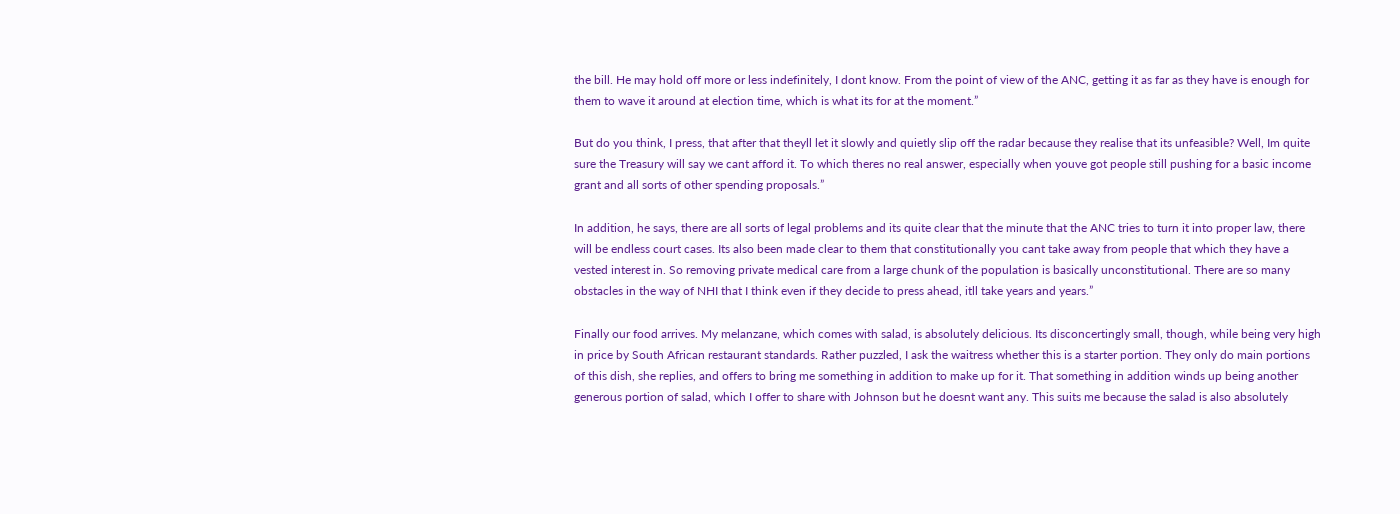the bill. He may hold off more or less indefinitely, I dont know. From the point of view of the ANC, getting it as far as they have is enough for them to wave it around at election time, which is what its for at the moment.”

But do you think, I press, that after that theyll let it slowly and quietly slip off the radar because they realise that its unfeasible? Well, Im quite sure the Treasury will say we cant afford it. To which theres no real answer, especially when youve got people still pushing for a basic income grant and all sorts of other spending proposals.”

In addition, he says, there are all sorts of legal problems and its quite clear that the minute that the ANC tries to turn it into proper law, there will be endless court cases. Its also been made clear to them that constitutionally you cant take away from people that which they have a vested interest in. So removing private medical care from a large chunk of the population is basically unconstitutional. There are so many obstacles in the way of NHI that I think even if they decide to press ahead, itll take years and years.”

Finally our food arrives. My melanzane, which comes with salad, is absolutely delicious. Its disconcertingly small, though, while being very high in price by South African restaurant standards. Rather puzzled, I ask the waitress whether this is a starter portion. They only do main portions of this dish, she replies, and offers to bring me something in addition to make up for it. That something in addition winds up being another generous portion of salad, which I offer to share with Johnson but he doesnt want any. This suits me because the salad is also absolutely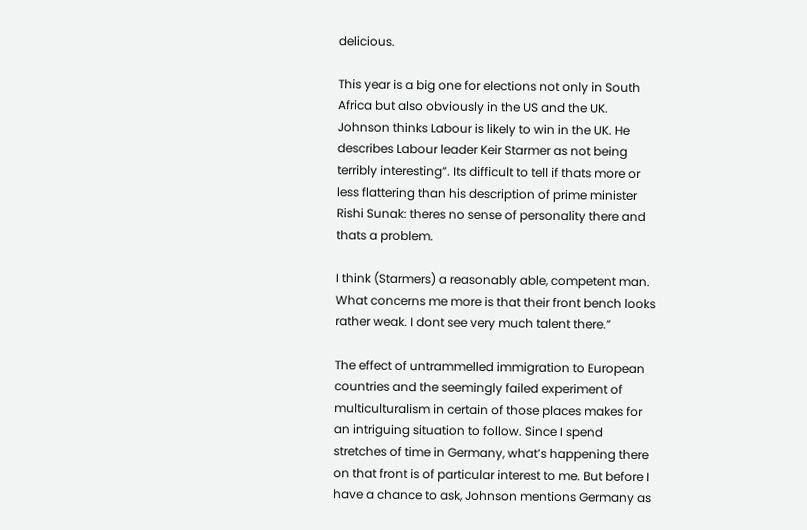delicious.

This year is a big one for elections not only in South Africa but also obviously in the US and the UK. Johnson thinks Labour is likely to win in the UK. He describes Labour leader Keir Starmer as not being terribly interesting”. Its difficult to tell if thats more or less flattering than his description of prime minister Rishi Sunak: theres no sense of personality there and thats a problem.

I think (Starmers) a reasonably able, competent man. What concerns me more is that their front bench looks rather weak. I dont see very much talent there.”

The effect of untrammelled immigration to European countries and the seemingly failed experiment of multiculturalism in certain of those places makes for an intriguing situation to follow. Since I spend stretches of time in Germany, what’s happening there on that front is of particular interest to me. But before I have a chance to ask, Johnson mentions Germany as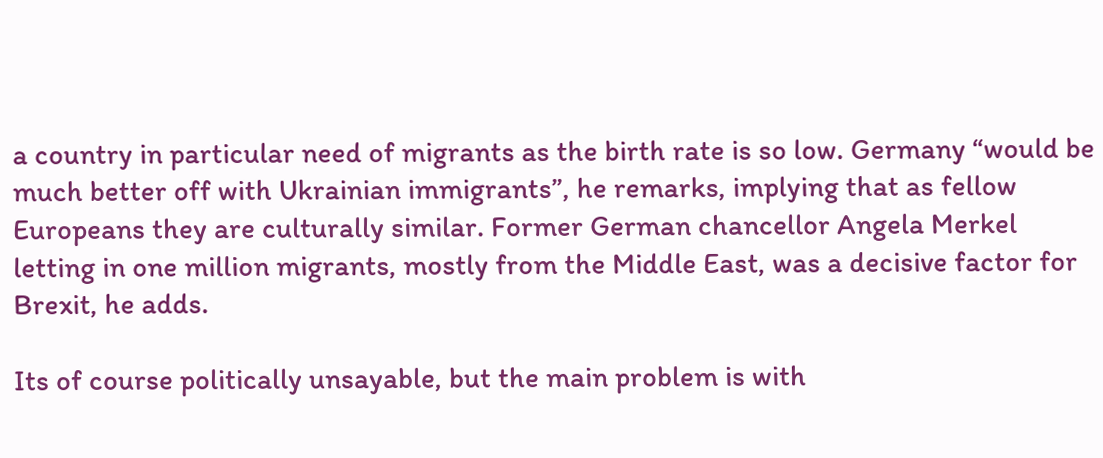a country in particular need of migrants as the birth rate is so low. Germany “would be much better off with Ukrainian immigrants”, he remarks, implying that as fellow Europeans they are culturally similar. Former German chancellor Angela Merkel letting in one million migrants, mostly from the Middle East, was a decisive factor for Brexit, he adds.

Its of course politically unsayable, but the main problem is with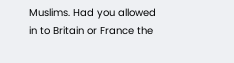Muslims. Had you allowed in to Britain or France the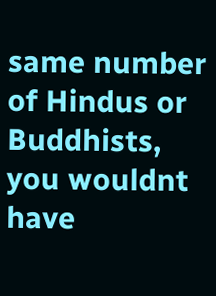same number of Hindus or Buddhists, you wouldnt have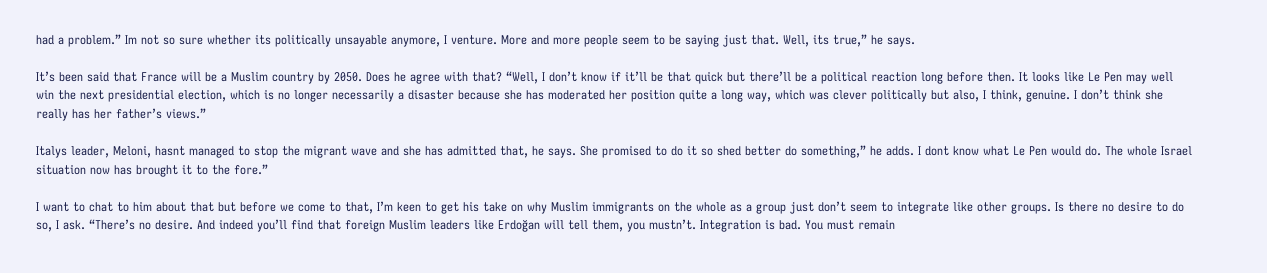had a problem.” Im not so sure whether its politically unsayable anymore, I venture. More and more people seem to be saying just that. Well, its true,” he says.

It’s been said that France will be a Muslim country by 2050. Does he agree with that? “Well, I don’t know if it’ll be that quick but there’ll be a political reaction long before then. It looks like Le Pen may well win the next presidential election, which is no longer necessarily a disaster because she has moderated her position quite a long way, which was clever politically but also, I think, genuine. I don’t think she really has her father’s views.”

Italys leader, Meloni, hasnt managed to stop the migrant wave and she has admitted that, he says. She promised to do it so shed better do something,” he adds. I dont know what Le Pen would do. The whole Israel situation now has brought it to the fore.”

I want to chat to him about that but before we come to that, I’m keen to get his take on why Muslim immigrants on the whole as a group just don’t seem to integrate like other groups. Is there no desire to do so, I ask. “There’s no desire. And indeed you’ll find that foreign Muslim leaders like Erdoğan will tell them, you mustn’t. Integration is bad. You must remain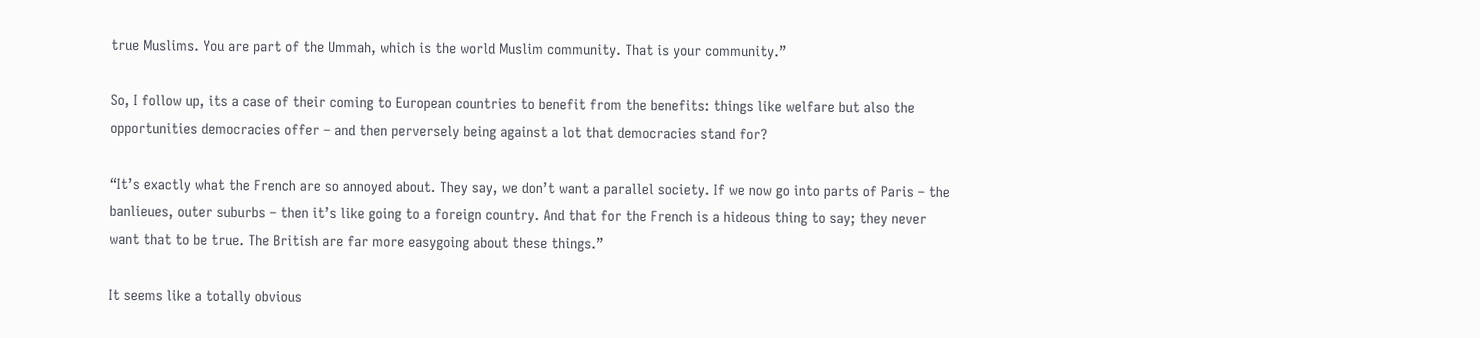true Muslims. You are part of the Ummah, which is the world Muslim community. That is your community.”

So, I follow up, its a case of their coming to European countries to benefit from the benefits: things like welfare but also the opportunities democracies offer – and then perversely being against a lot that democracies stand for?

“It’s exactly what the French are so annoyed about. They say, we don’t want a parallel society. If we now go into parts of Paris – the banlieues, outer suburbs – then it’s like going to a foreign country. And that for the French is a hideous thing to say; they never want that to be true. The British are far more easygoing about these things.”

It seems like a totally obvious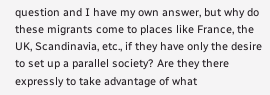question and I have my own answer, but why do these migrants come to places like France, the UK, Scandinavia, etc., if they have only the desire to set up a parallel society? Are they there expressly to take advantage of what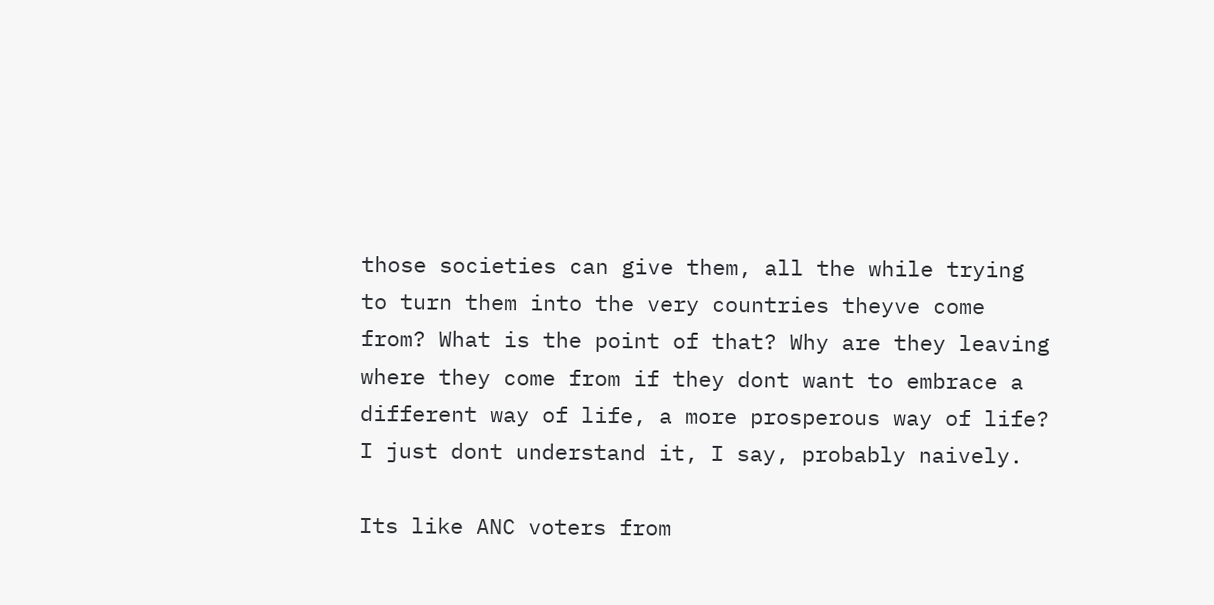those societies can give them, all the while trying to turn them into the very countries theyve come from? What is the point of that? Why are they leaving where they come from if they dont want to embrace a different way of life, a more prosperous way of life? I just dont understand it, I say, probably naively.

Its like ANC voters from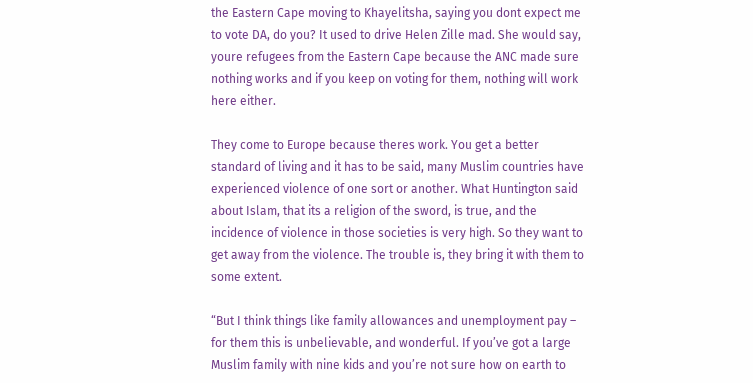the Eastern Cape moving to Khayelitsha, saying you dont expect me to vote DA, do you? It used to drive Helen Zille mad. She would say, youre refugees from the Eastern Cape because the ANC made sure nothing works and if you keep on voting for them, nothing will work here either.

They come to Europe because theres work. You get a better standard of living and it has to be said, many Muslim countries have experienced violence of one sort or another. What Huntington said about Islam, that its a religion of the sword, is true, and the incidence of violence in those societies is very high. So they want to get away from the violence. The trouble is, they bring it with them to some extent.

“But I think things like family allowances and unemployment pay – for them this is unbelievable, and wonderful. If you’ve got a large Muslim family with nine kids and you’re not sure how on earth to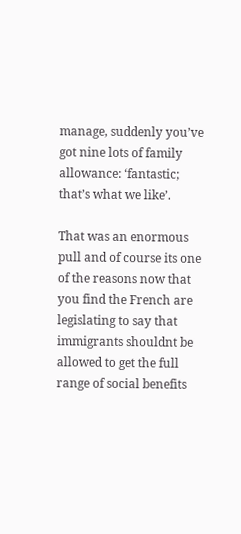manage, suddenly you’ve got nine lots of family allowance: ‘fantastic; that’s what we like’.

That was an enormous pull and of course its one of the reasons now that you find the French are legislating to say that immigrants shouldnt be allowed to get the full range of social benefits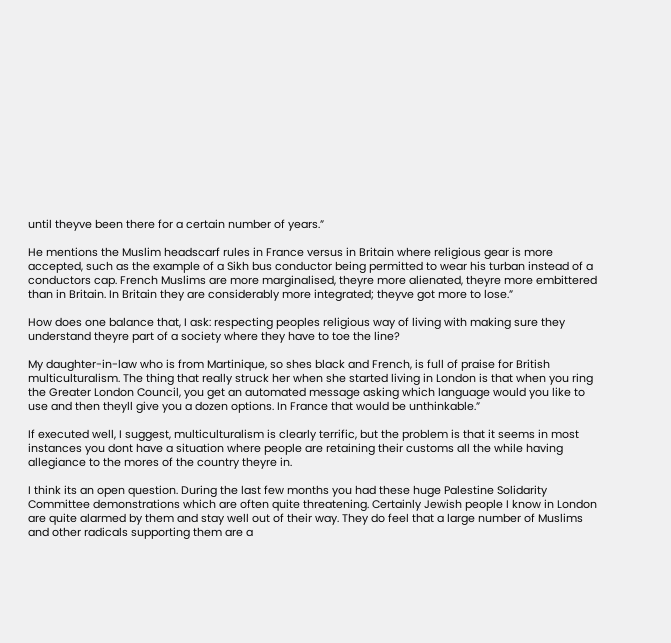until theyve been there for a certain number of years.”

He mentions the Muslim headscarf rules in France versus in Britain where religious gear is more accepted, such as the example of a Sikh bus conductor being permitted to wear his turban instead of a conductors cap. French Muslims are more marginalised, theyre more alienated, theyre more embittered than in Britain. In Britain they are considerably more integrated; theyve got more to lose.”

How does one balance that, I ask: respecting peoples religious way of living with making sure they understand theyre part of a society where they have to toe the line?

My daughter-in-law who is from Martinique, so shes black and French, is full of praise for British multiculturalism. The thing that really struck her when she started living in London is that when you ring the Greater London Council, you get an automated message asking which language would you like to use and then theyll give you a dozen options. In France that would be unthinkable.”

If executed well, I suggest, multiculturalism is clearly terrific, but the problem is that it seems in most instances you dont have a situation where people are retaining their customs all the while having allegiance to the mores of the country theyre in.

I think its an open question. During the last few months you had these huge Palestine Solidarity Committee demonstrations which are often quite threatening. Certainly Jewish people I know in London are quite alarmed by them and stay well out of their way. They do feel that a large number of Muslims and other radicals supporting them are a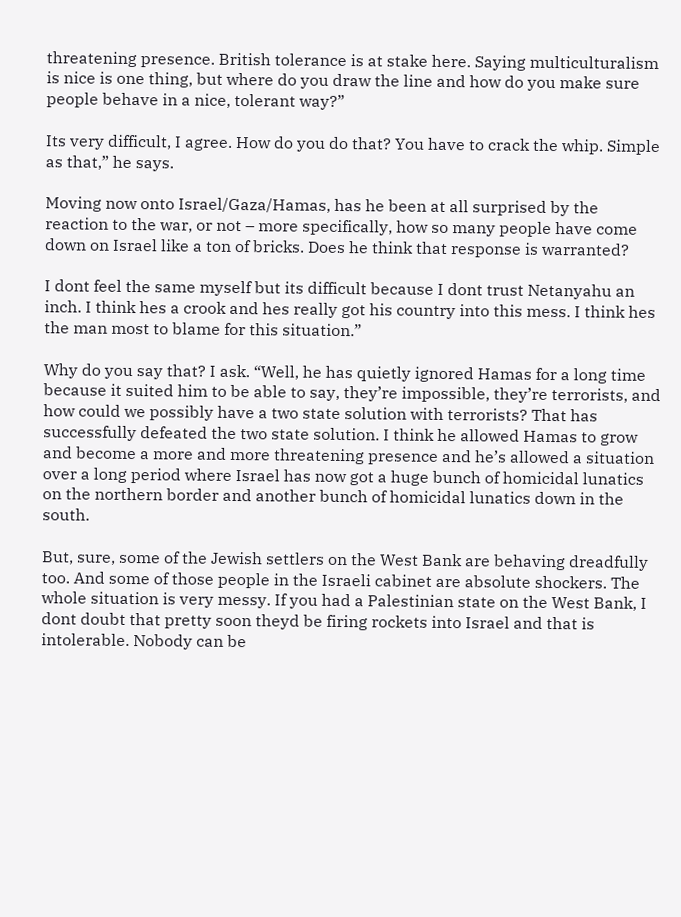threatening presence. British tolerance is at stake here. Saying multiculturalism is nice is one thing, but where do you draw the line and how do you make sure people behave in a nice, tolerant way?”

Its very difficult, I agree. How do you do that? You have to crack the whip. Simple as that,” he says.

Moving now onto Israel/Gaza/Hamas, has he been at all surprised by the reaction to the war, or not – more specifically, how so many people have come down on Israel like a ton of bricks. Does he think that response is warranted?

I dont feel the same myself but its difficult because I dont trust Netanyahu an inch. I think hes a crook and hes really got his country into this mess. I think hes the man most to blame for this situation.”

Why do you say that? I ask. “Well, he has quietly ignored Hamas for a long time because it suited him to be able to say, they’re impossible, they’re terrorists, and how could we possibly have a two state solution with terrorists? That has successfully defeated the two state solution. I think he allowed Hamas to grow and become a more and more threatening presence and he’s allowed a situation over a long period where Israel has now got a huge bunch of homicidal lunatics on the northern border and another bunch of homicidal lunatics down in the south.

But, sure, some of the Jewish settlers on the West Bank are behaving dreadfully too. And some of those people in the Israeli cabinet are absolute shockers. The whole situation is very messy. If you had a Palestinian state on the West Bank, I dont doubt that pretty soon theyd be firing rockets into Israel and that is intolerable. Nobody can be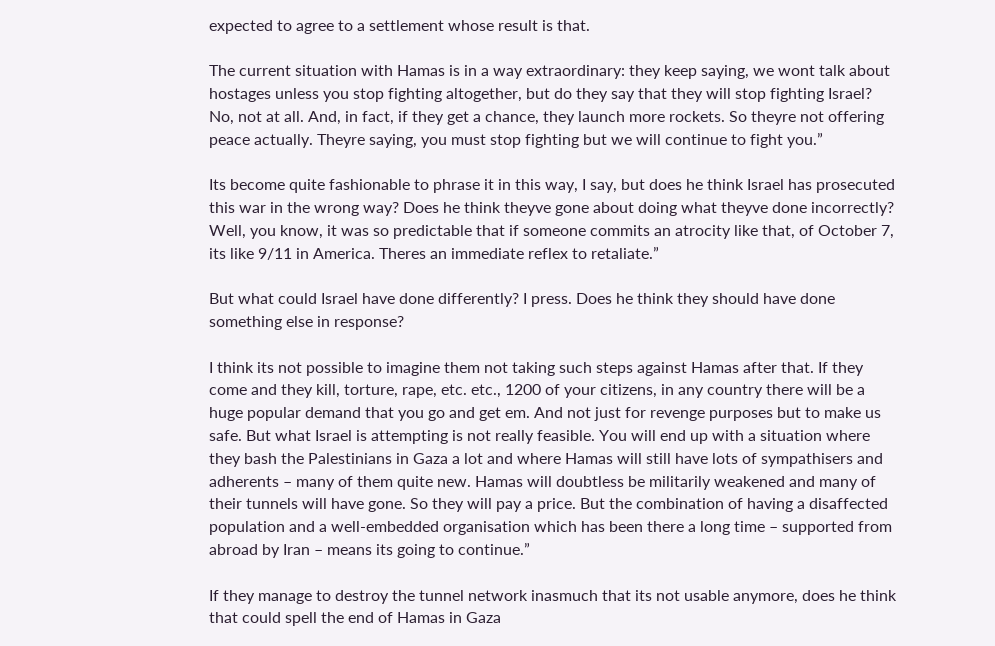expected to agree to a settlement whose result is that.

The current situation with Hamas is in a way extraordinary: they keep saying, we wont talk about hostages unless you stop fighting altogether, but do they say that they will stop fighting Israel? No, not at all. And, in fact, if they get a chance, they launch more rockets. So theyre not offering peace actually. Theyre saying, you must stop fighting but we will continue to fight you.”

Its become quite fashionable to phrase it in this way, I say, but does he think Israel has prosecuted this war in the wrong way? Does he think theyve gone about doing what theyve done incorrectly? Well, you know, it was so predictable that if someone commits an atrocity like that, of October 7, its like 9/11 in America. Theres an immediate reflex to retaliate.”

But what could Israel have done differently? I press. Does he think they should have done something else in response?

I think its not possible to imagine them not taking such steps against Hamas after that. If they come and they kill, torture, rape, etc. etc., 1200 of your citizens, in any country there will be a huge popular demand that you go and get em. And not just for revenge purposes but to make us safe. But what Israel is attempting is not really feasible. You will end up with a situation where they bash the Palestinians in Gaza a lot and where Hamas will still have lots of sympathisers and adherents – many of them quite new. Hamas will doubtless be militarily weakened and many of their tunnels will have gone. So they will pay a price. But the combination of having a disaffected population and a well-embedded organisation which has been there a long time – supported from abroad by Iran – means its going to continue.”

If they manage to destroy the tunnel network inasmuch that its not usable anymore, does he think that could spell the end of Hamas in Gaza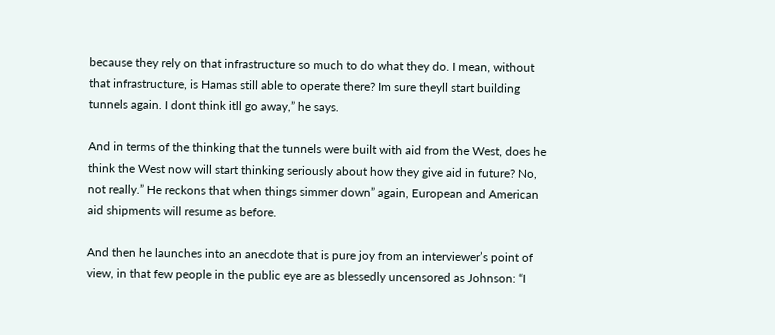because they rely on that infrastructure so much to do what they do. I mean, without that infrastructure, is Hamas still able to operate there? Im sure theyll start building tunnels again. I dont think itll go away,” he says.

And in terms of the thinking that the tunnels were built with aid from the West, does he think the West now will start thinking seriously about how they give aid in future? No, not really.” He reckons that when things simmer down” again, European and American aid shipments will resume as before.

And then he launches into an anecdote that is pure joy from an interviewer’s point of view, in that few people in the public eye are as blessedly uncensored as Johnson: “I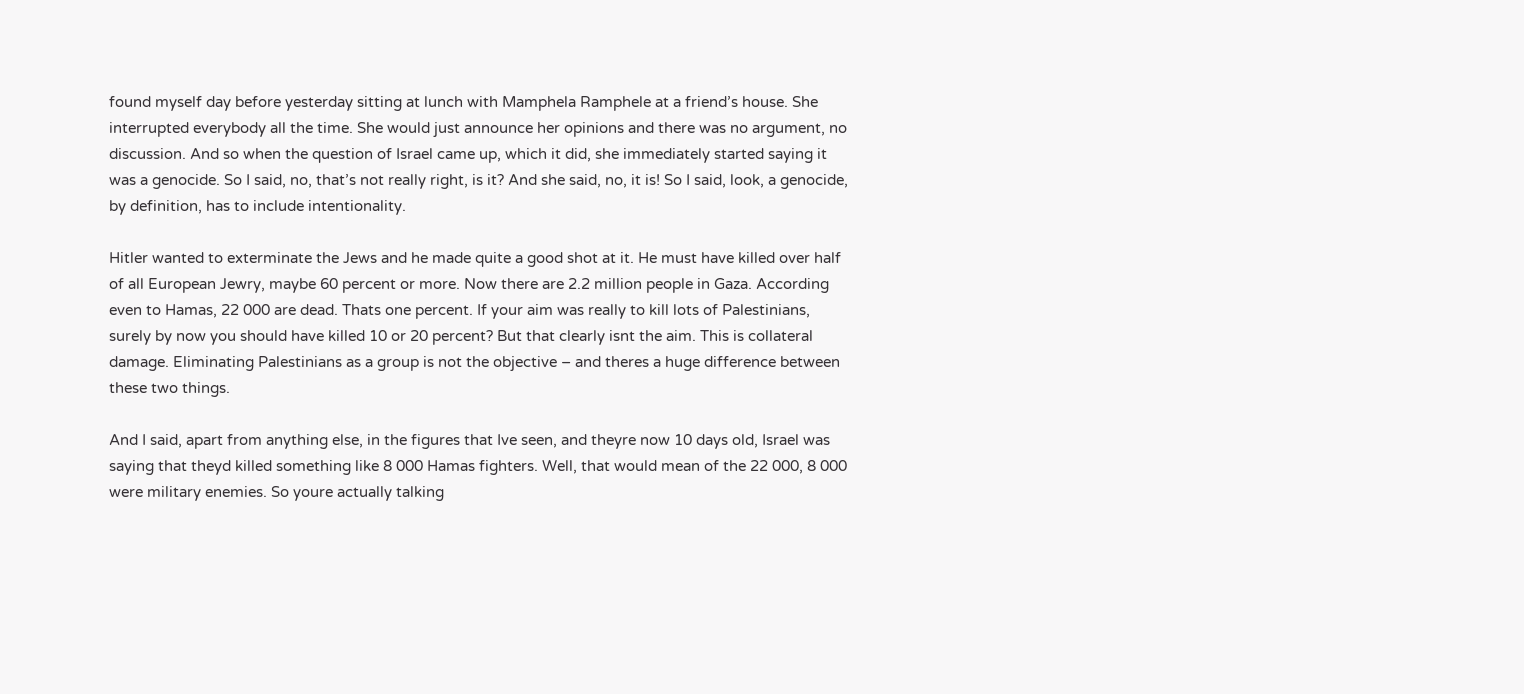found myself day before yesterday sitting at lunch with Mamphela Ramphele at a friend’s house. She interrupted everybody all the time. She would just announce her opinions and there was no argument, no discussion. And so when the question of Israel came up, which it did, she immediately started saying it was a genocide. So I said, no, that’s not really right, is it? And she said, no, it is! So I said, look, a genocide, by definition, has to include intentionality.

Hitler wanted to exterminate the Jews and he made quite a good shot at it. He must have killed over half of all European Jewry, maybe 60 percent or more. Now there are 2.2 million people in Gaza. According even to Hamas, 22 000 are dead. Thats one percent. If your aim was really to kill lots of Palestinians, surely by now you should have killed 10 or 20 percent? But that clearly isnt the aim. This is collateral damage. Eliminating Palestinians as a group is not the objective – and theres a huge difference between these two things.

And I said, apart from anything else, in the figures that Ive seen, and theyre now 10 days old, Israel was saying that theyd killed something like 8 000 Hamas fighters. Well, that would mean of the 22 000, 8 000 were military enemies. So youre actually talking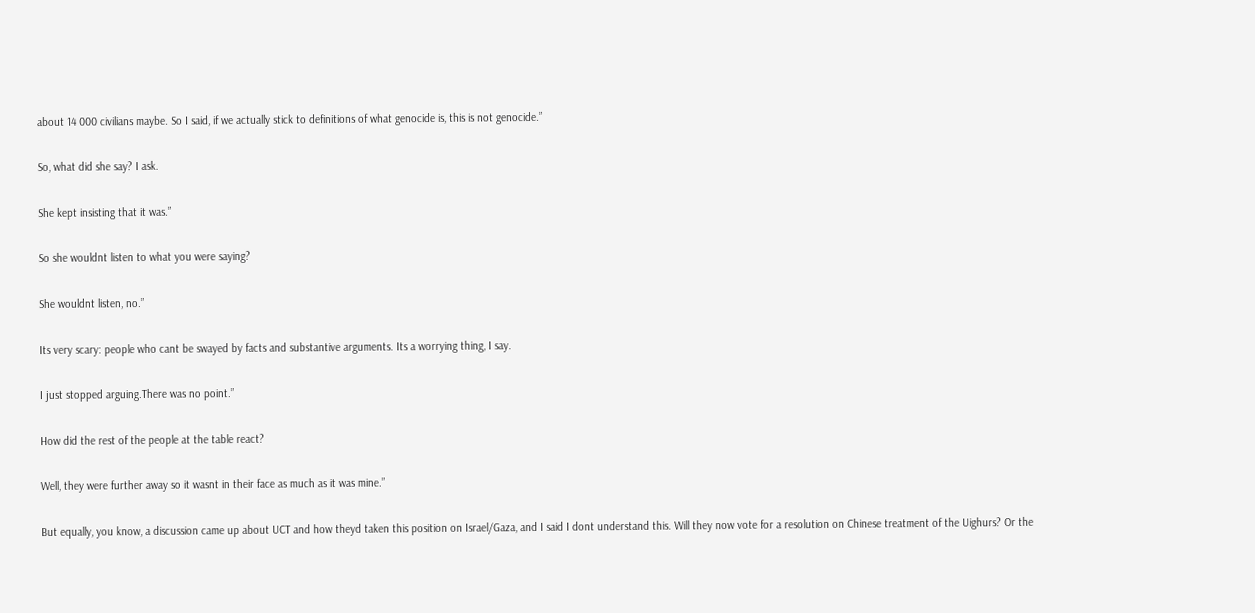about 14 000 civilians maybe. So I said, if we actually stick to definitions of what genocide is, this is not genocide.”

So, what did she say? I ask.

She kept insisting that it was.”

So she wouldnt listen to what you were saying?

She wouldnt listen, no.”

Its very scary: people who cant be swayed by facts and substantive arguments. Its a worrying thing, I say.

I just stopped arguing.There was no point.”

How did the rest of the people at the table react?

Well, they were further away so it wasnt in their face as much as it was mine.”

But equally, you know, a discussion came up about UCT and how theyd taken this position on Israel/Gaza, and I said I dont understand this. Will they now vote for a resolution on Chinese treatment of the Uighurs? Or the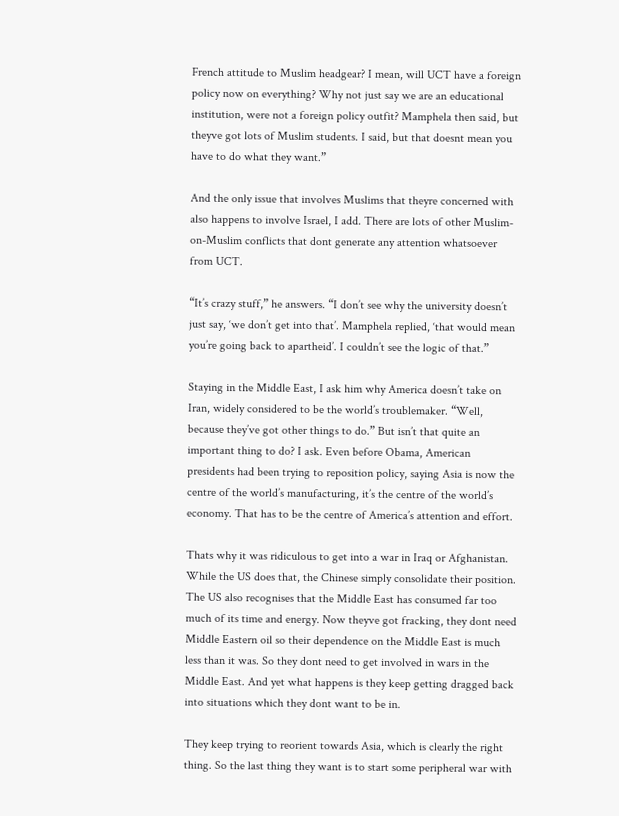French attitude to Muslim headgear? I mean, will UCT have a foreign policy now on everything? Why not just say we are an educational institution, were not a foreign policy outfit? Mamphela then said, but theyve got lots of Muslim students. I said, but that doesnt mean you have to do what they want.”

And the only issue that involves Muslims that theyre concerned with also happens to involve Israel, I add. There are lots of other Muslim-on-Muslim conflicts that dont generate any attention whatsoever from UCT.

“It’s crazy stuff,” he answers. “I don’t see why the university doesn’t just say, ‘we don’t get into that’. Mamphela replied, ‘that would mean you’re going back to apartheid’. I couldn’t see the logic of that.”

Staying in the Middle East, I ask him why America doesn’t take on Iran, widely considered to be the world’s troublemaker. “Well, because they’ve got other things to do.” But isn’t that quite an important thing to do? I ask. Even before Obama, American presidents had been trying to reposition policy, saying Asia is now the centre of the world’s manufacturing, it’s the centre of the world’s economy. That has to be the centre of America’s attention and effort.

Thats why it was ridiculous to get into a war in Iraq or Afghanistan. While the US does that, the Chinese simply consolidate their position. The US also recognises that the Middle East has consumed far too much of its time and energy. Now theyve got fracking, they dont need Middle Eastern oil so their dependence on the Middle East is much less than it was. So they dont need to get involved in wars in the Middle East. And yet what happens is they keep getting dragged back into situations which they dont want to be in.

They keep trying to reorient towards Asia, which is clearly the right thing. So the last thing they want is to start some peripheral war with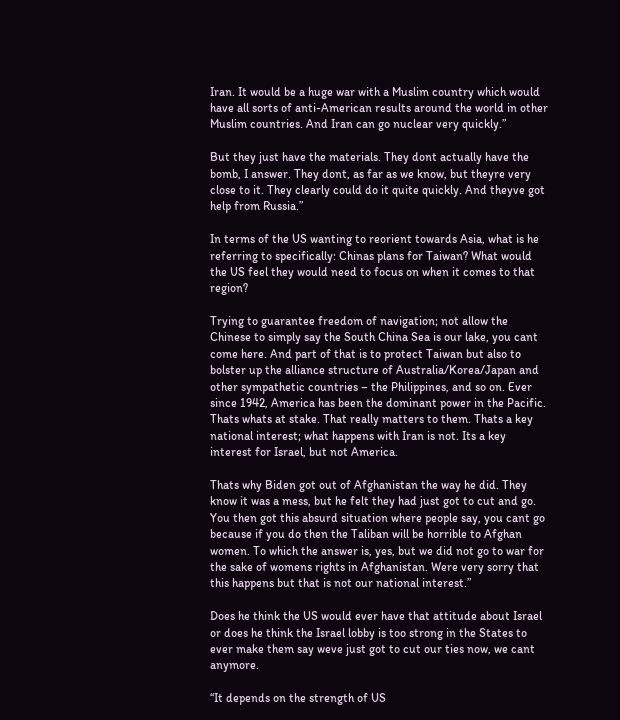Iran. It would be a huge war with a Muslim country which would have all sorts of anti-American results around the world in other Muslim countries. And Iran can go nuclear very quickly.”

But they just have the materials. They dont actually have the bomb, I answer. They dont, as far as we know, but theyre very close to it. They clearly could do it quite quickly. And theyve got help from Russia.”

In terms of the US wanting to reorient towards Asia, what is he referring to specifically: Chinas plans for Taiwan? What would the US feel they would need to focus on when it comes to that region?

Trying to guarantee freedom of navigation; not allow the Chinese to simply say the South China Sea is our lake, you cant come here. And part of that is to protect Taiwan but also to bolster up the alliance structure of Australia/Korea/Japan and other sympathetic countries – the Philippines, and so on. Ever since 1942, America has been the dominant power in the Pacific. Thats whats at stake. That really matters to them. Thats a key national interest; what happens with Iran is not. Its a key interest for Israel, but not America.

Thats why Biden got out of Afghanistan the way he did. They know it was a mess, but he felt they had just got to cut and go. You then got this absurd situation where people say, you cant go because if you do then the Taliban will be horrible to Afghan women. To which the answer is, yes, but we did not go to war for the sake of womens rights in Afghanistan. Were very sorry that this happens but that is not our national interest.”

Does he think the US would ever have that attitude about Israel or does he think the Israel lobby is too strong in the States to ever make them say weve just got to cut our ties now, we cant anymore.

“It depends on the strength of US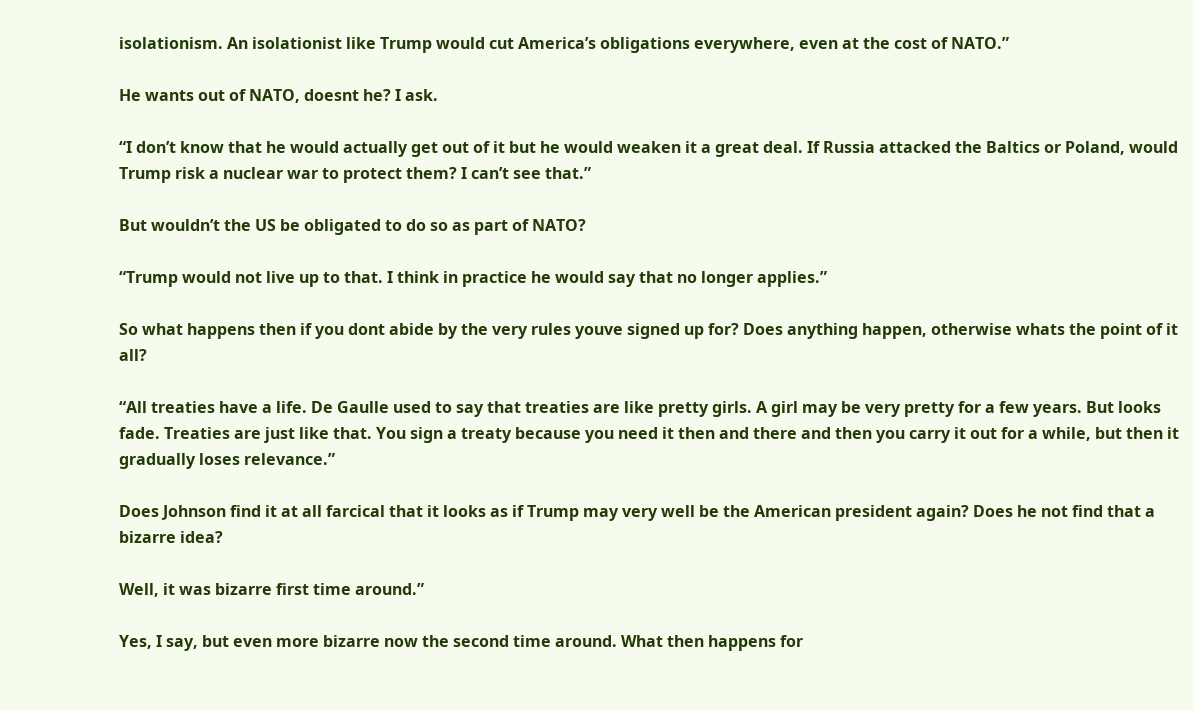isolationism. An isolationist like Trump would cut America’s obligations everywhere, even at the cost of NATO.”

He wants out of NATO, doesnt he? I ask.

“I don’t know that he would actually get out of it but he would weaken it a great deal. If Russia attacked the Baltics or Poland, would Trump risk a nuclear war to protect them? I can’t see that.”

But wouldn’t the US be obligated to do so as part of NATO?

“Trump would not live up to that. I think in practice he would say that no longer applies.”

So what happens then if you dont abide by the very rules youve signed up for? Does anything happen, otherwise whats the point of it all?

“All treaties have a life. De Gaulle used to say that treaties are like pretty girls. A girl may be very pretty for a few years. But looks fade. Treaties are just like that. You sign a treaty because you need it then and there and then you carry it out for a while, but then it gradually loses relevance.”

Does Johnson find it at all farcical that it looks as if Trump may very well be the American president again? Does he not find that a bizarre idea?

Well, it was bizarre first time around.”

Yes, I say, but even more bizarre now the second time around. What then happens for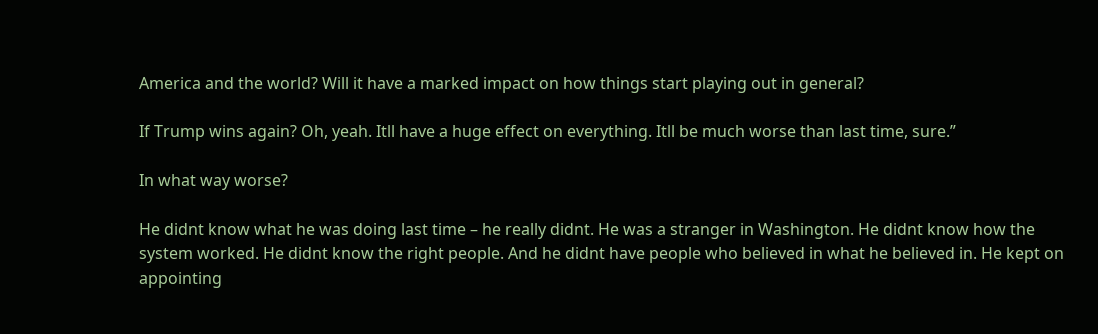America and the world? Will it have a marked impact on how things start playing out in general?

If Trump wins again? Oh, yeah. Itll have a huge effect on everything. Itll be much worse than last time, sure.”

In what way worse?

He didnt know what he was doing last time – he really didnt. He was a stranger in Washington. He didnt know how the system worked. He didnt know the right people. And he didnt have people who believed in what he believed in. He kept on appointing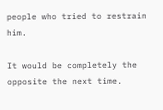people who tried to restrain him.

It would be completely the opposite the next time.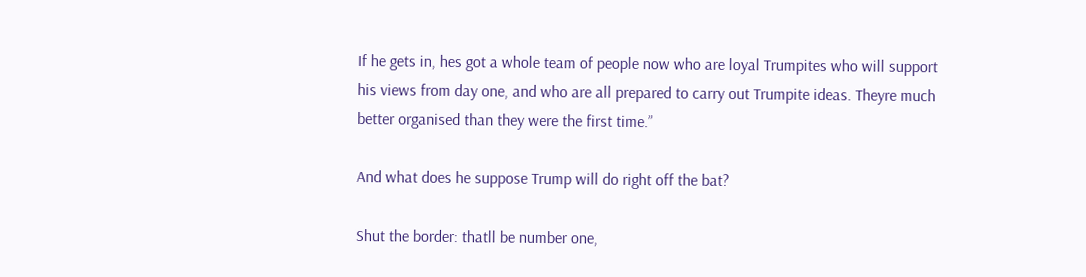If he gets in, hes got a whole team of people now who are loyal Trumpites who will support his views from day one, and who are all prepared to carry out Trumpite ideas. Theyre much better organised than they were the first time.”

And what does he suppose Trump will do right off the bat?

Shut the border: thatll be number one,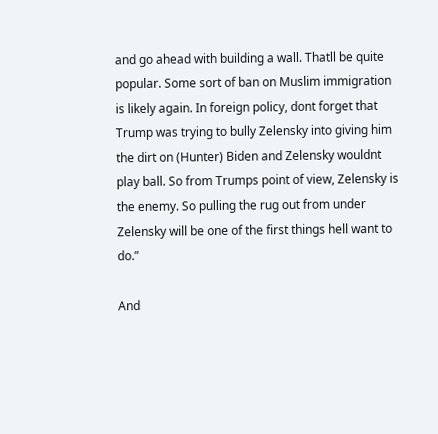and go ahead with building a wall. Thatll be quite popular. Some sort of ban on Muslim immigration is likely again. In foreign policy, dont forget that Trump was trying to bully Zelensky into giving him the dirt on (Hunter) Biden and Zelensky wouldnt play ball. So from Trumps point of view, Zelensky is the enemy. So pulling the rug out from under Zelensky will be one of the first things hell want to do.”

And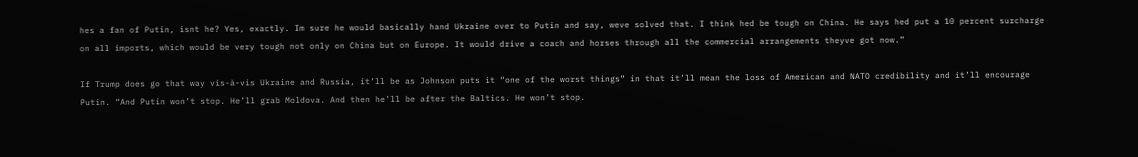hes a fan of Putin, isnt he? Yes, exactly. Im sure he would basically hand Ukraine over to Putin and say, weve solved that. I think hed be tough on China. He says hed put a 10 percent surcharge on all imports, which would be very tough not only on China but on Europe. It would drive a coach and horses through all the commercial arrangements theyve got now.”

If Trump does go that way vis-à-vis Ukraine and Russia, it’ll be as Johnson puts it “one of the worst things” in that it’ll mean the loss of American and NATO credibility and it’ll encourage Putin. “And Putin won’t stop. He’ll grab Moldova. And then he’ll be after the Baltics. He won’t stop.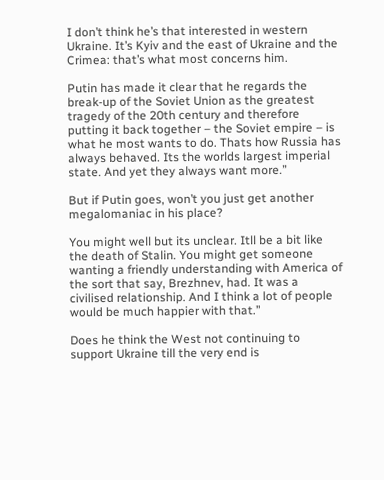I don’t think he’s that interested in western Ukraine. It’s Kyiv and the east of Ukraine and the Crimea: that’s what most concerns him.

Putin has made it clear that he regards the break-up of the Soviet Union as the greatest tragedy of the 20th century and therefore putting it back together – the Soviet empire – is what he most wants to do. Thats how Russia has always behaved. Its the worlds largest imperial state. And yet they always want more.”

But if Putin goes, won’t you just get another megalomaniac in his place?

You might well but its unclear. Itll be a bit like the death of Stalin. You might get someone wanting a friendly understanding with America of the sort that say, Brezhnev, had. It was a civilised relationship. And I think a lot of people would be much happier with that.”

Does he think the West not continuing to support Ukraine till the very end is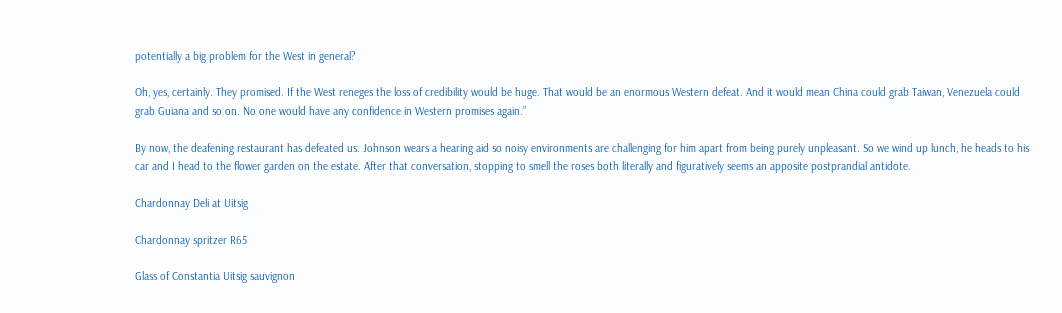potentially a big problem for the West in general?

Oh, yes, certainly. They promised. If the West reneges the loss of credibility would be huge. That would be an enormous Western defeat. And it would mean China could grab Taiwan, Venezuela could grab Guiana and so on. No one would have any confidence in Western promises again.”

By now, the deafening restaurant has defeated us. Johnson wears a hearing aid so noisy environments are challenging for him apart from being purely unpleasant. So we wind up lunch, he heads to his car and I head to the flower garden on the estate. After that conversation, stopping to smell the roses both literally and figuratively seems an apposite postprandial antidote.

Chardonnay Deli at Uitsig

Chardonnay spritzer R65

Glass of Constantia Uitsig sauvignon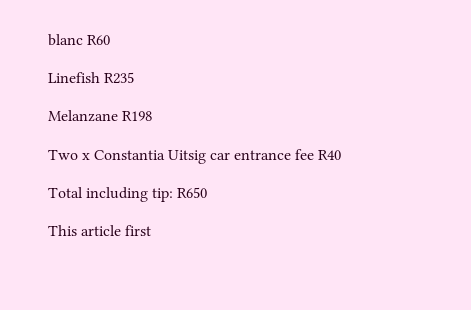blanc R60

Linefish R235

Melanzane R198

Two x Constantia Uitsig car entrance fee R40

Total including tip: R650

This article first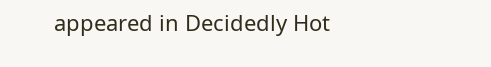appeared in Decidedly Hot